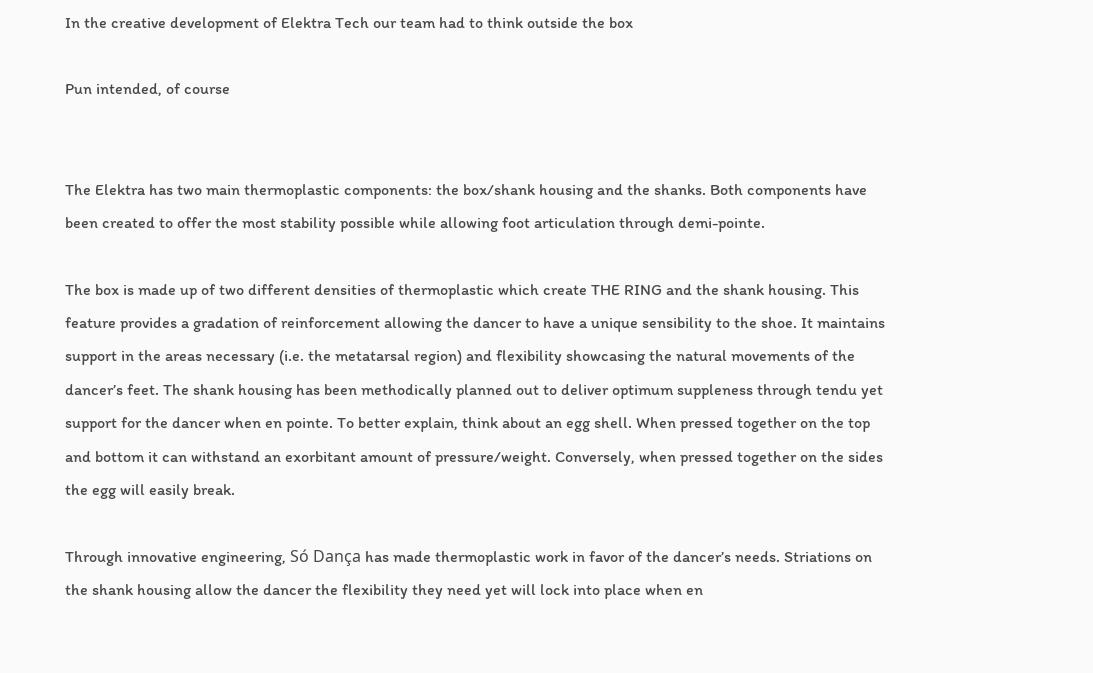In the creative development of Elektra Tech our team had to think outside the box

Pun intended, of course


The Elektra has two main thermoplastic components: the box/shank housing and the shanks. Both components have been created to offer the most stability possible while allowing foot articulation through demi-pointe.

The box is made up of two different densities of thermoplastic which create THE RING and the shank housing. This feature provides a gradation of reinforcement allowing the dancer to have a unique sensibility to the shoe. It maintains support in the areas necessary (i.e. the metatarsal region) and flexibility showcasing the natural movements of the dancer’s feet. The shank housing has been methodically planned out to deliver optimum suppleness through tendu yet support for the dancer when en pointe. To better explain, think about an egg shell. When pressed together on the top and bottom it can withstand an exorbitant amount of pressure/weight. Conversely, when pressed together on the sides the egg will easily break.

Through innovative engineering, Só Dança has made thermoplastic work in favor of the dancer’s needs. Striations on the shank housing allow the dancer the flexibility they need yet will lock into place when en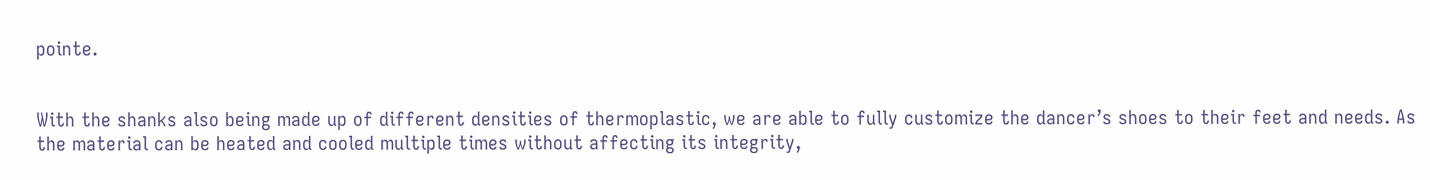pointe.


With the shanks also being made up of different densities of thermoplastic, we are able to fully customize the dancer’s shoes to their feet and needs. As the material can be heated and cooled multiple times without affecting its integrity,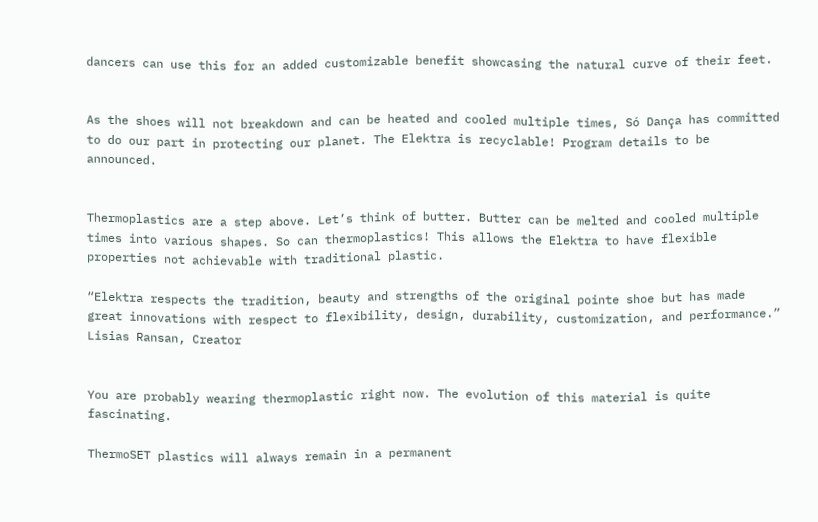dancers can use this for an added customizable benefit showcasing the natural curve of their feet.


As the shoes will not breakdown and can be heated and cooled multiple times, Só Dança has committed to do our part in protecting our planet. The Elektra is recyclable! Program details to be announced.


Thermoplastics are a step above. Let’s think of butter. Butter can be melted and cooled multiple times into various shapes. So can thermoplastics! This allows the Elektra to have flexible properties not achievable with traditional plastic.

“Elektra respects the tradition, beauty and strengths of the original pointe shoe but has made great innovations with respect to flexibility, design, durability, customization, and performance.”
Lisias Ransan, Creator


You are probably wearing thermoplastic right now. The evolution of this material is quite fascinating.

ThermoSET plastics will always remain in a permanent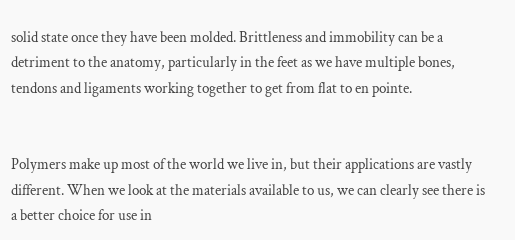solid state once they have been molded. Brittleness and immobility can be a detriment to the anatomy, particularly in the feet as we have multiple bones, tendons and ligaments working together to get from flat to en pointe.


Polymers make up most of the world we live in, but their applications are vastly different. When we look at the materials available to us, we can clearly see there is a better choice for use in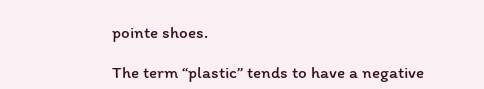pointe shoes.

The term “plastic” tends to have a negative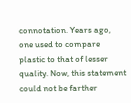connotation. Years ago, one used to compare plastic to that of lesser quality. Now, this statement could not be farther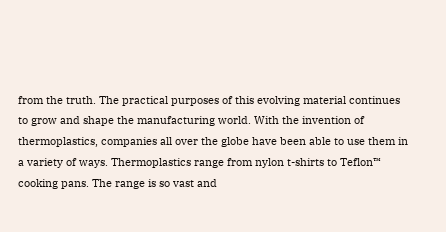from the truth. The practical purposes of this evolving material continues to grow and shape the manufacturing world. With the invention of thermoplastics, companies all over the globe have been able to use them in a variety of ways. Thermoplastics range from nylon t-shirts to Teflon™ cooking pans. The range is so vast and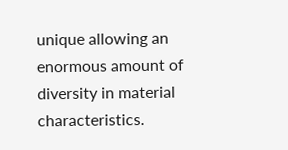unique allowing an enormous amount of diversity in material characteristics.